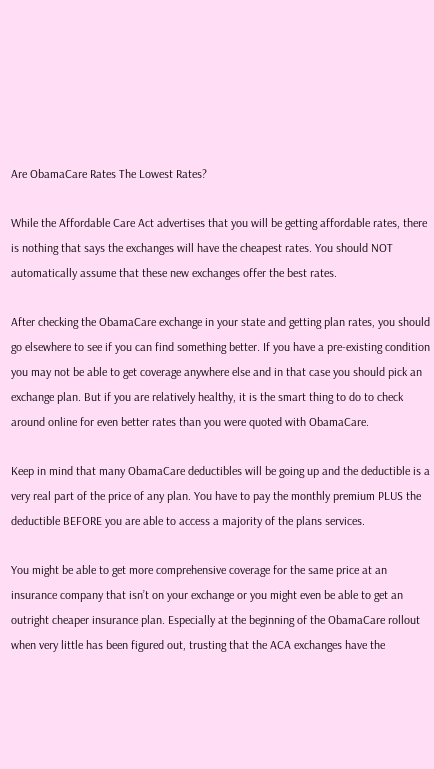Are ObamaCare Rates The Lowest Rates?

While the Affordable Care Act advertises that you will be getting affordable rates, there is nothing that says the exchanges will have the cheapest rates. You should NOT automatically assume that these new exchanges offer the best rates.

After checking the ObamaCare exchange in your state and getting plan rates, you should go elsewhere to see if you can find something better. If you have a pre-existing condition you may not be able to get coverage anywhere else and in that case you should pick an exchange plan. But if you are relatively healthy, it is the smart thing to do to check around online for even better rates than you were quoted with ObamaCare.

Keep in mind that many ObamaCare deductibles will be going up and the deductible is a very real part of the price of any plan. You have to pay the monthly premium PLUS the deductible BEFORE you are able to access a majority of the plans services.

You might be able to get more comprehensive coverage for the same price at an insurance company that isn’t on your exchange or you might even be able to get an outright cheaper insurance plan. Especially at the beginning of the ObamaCare rollout when very little has been figured out, trusting that the ACA exchanges have the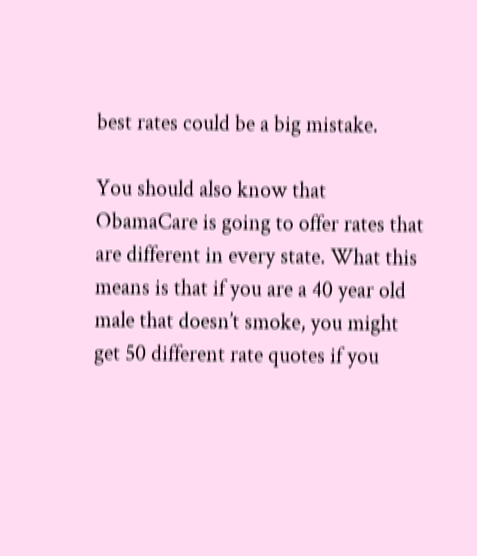best rates could be a big mistake.

You should also know that ObamaCare is going to offer rates that are different in every state. What this means is that if you are a 40 year old male that doesn’t smoke, you might get 50 different rate quotes if you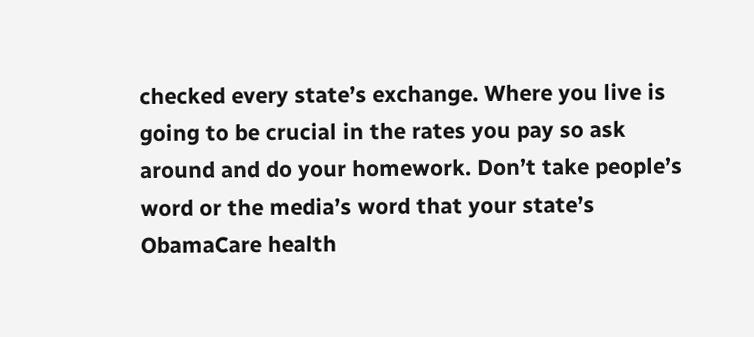checked every state’s exchange. Where you live is going to be crucial in the rates you pay so ask around and do your homework. Don’t take people’s word or the media’s word that your state’s ObamaCare health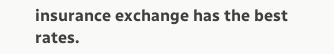insurance exchange has the best rates.